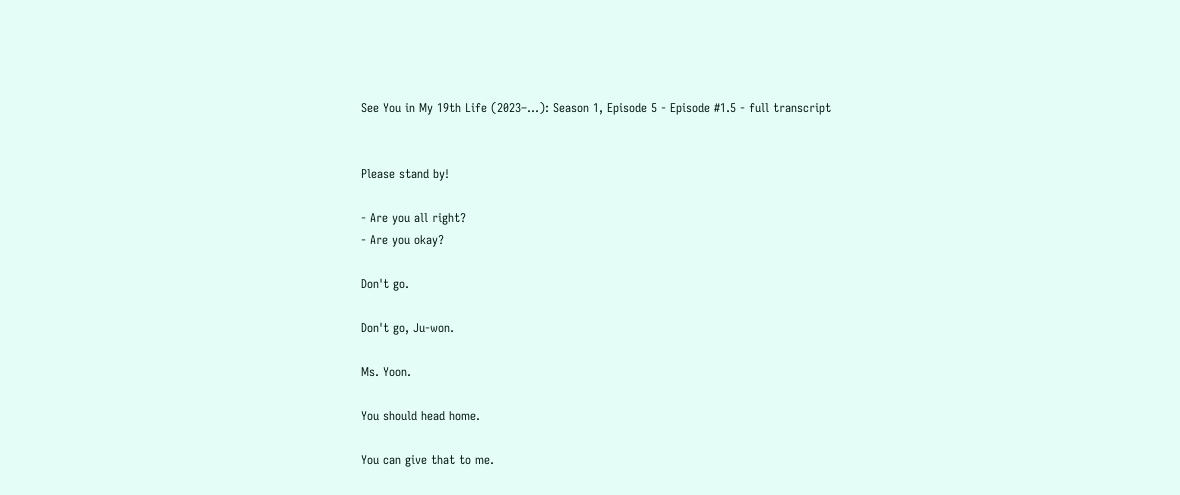See You in My 19th Life (2023–…): Season 1, Episode 5 - Episode #1.5 - full transcript


Please stand by!

- Are you all right?
- Are you okay?

Don't go.

Don't go, Ju-won.

Ms. Yoon.

You should head home.

You can give that to me.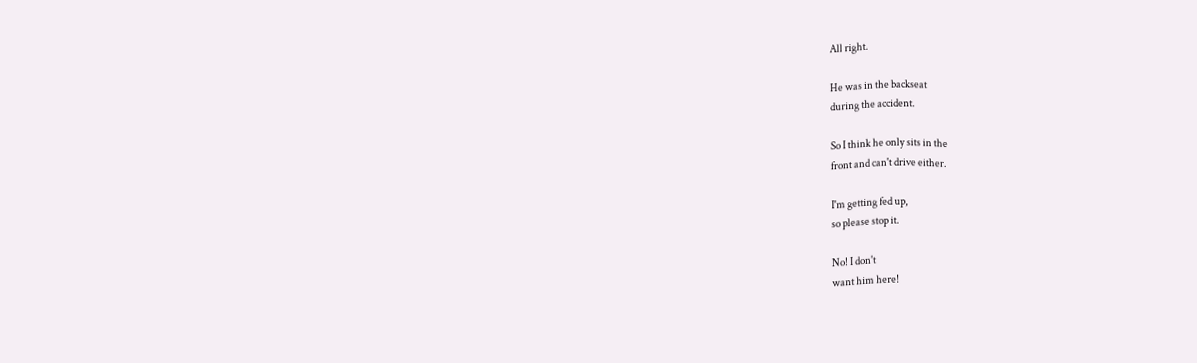All right.

He was in the backseat
during the accident.

So I think he only sits in the
front and can't drive either.

I'm getting fed up,
so please stop it.

No! I don't
want him here!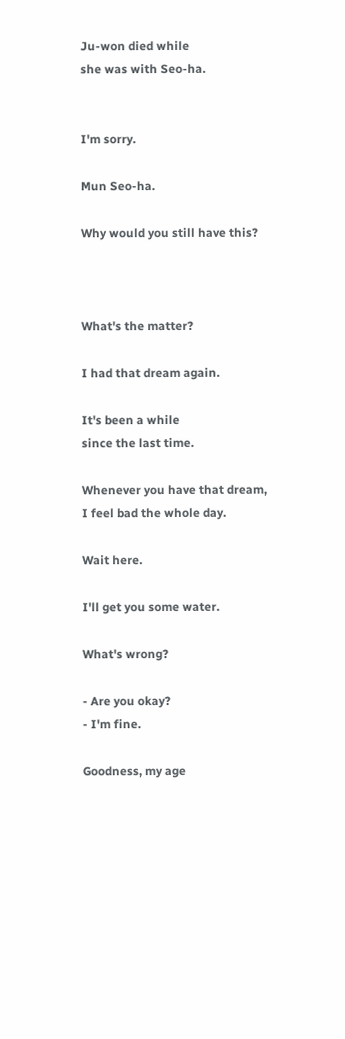Ju-won died while
she was with Seo-ha.


I'm sorry.

Mun Seo-ha.

Why would you still have this?



What's the matter?

I had that dream again.

It's been a while
since the last time.

Whenever you have that dream,
I feel bad the whole day.

Wait here.

I'll get you some water.

What's wrong?

- Are you okay?
- I'm fine.

Goodness, my age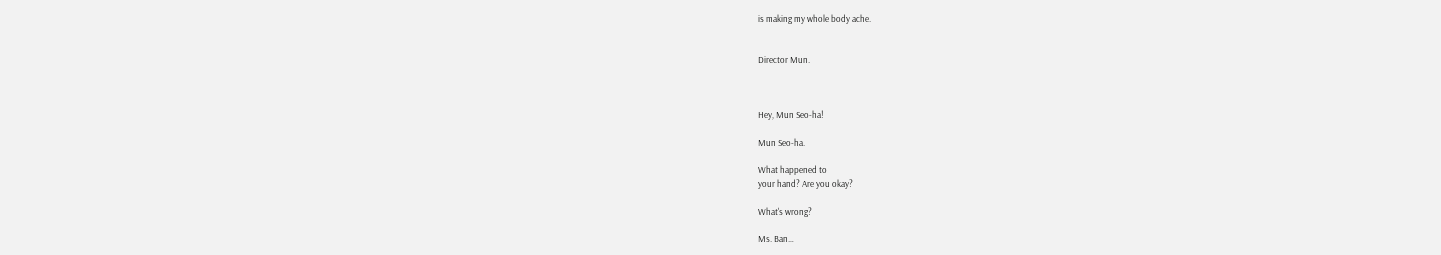is making my whole body ache.


Director Mun.



Hey, Mun Seo-ha!

Mun Seo-ha.

What happened to
your hand? Are you okay?

What's wrong?

Ms. Ban…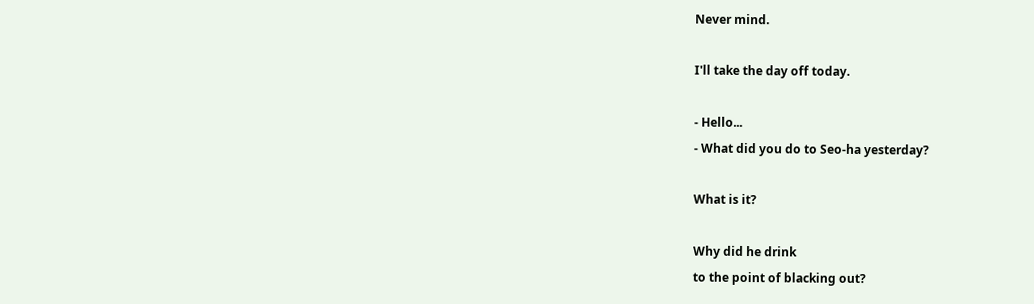Never mind.

I'll take the day off today.

- Hello...
- What did you do to Seo-ha yesterday?

What is it?

Why did he drink
to the point of blacking out?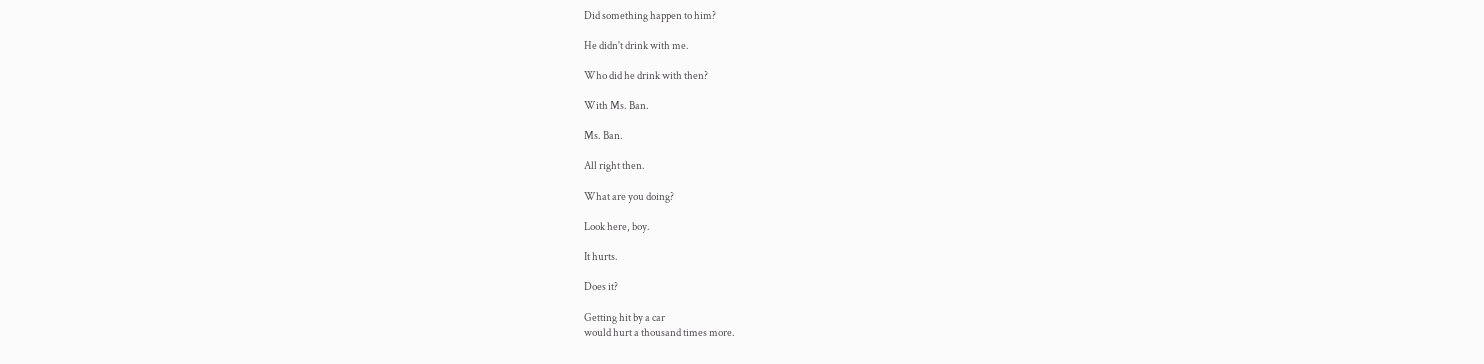Did something happen to him?

He didn't drink with me.

Who did he drink with then?

With Ms. Ban.

Ms. Ban.

All right then.

What are you doing?

Look here, boy.

It hurts.

Does it?

Getting hit by a car
would hurt a thousand times more.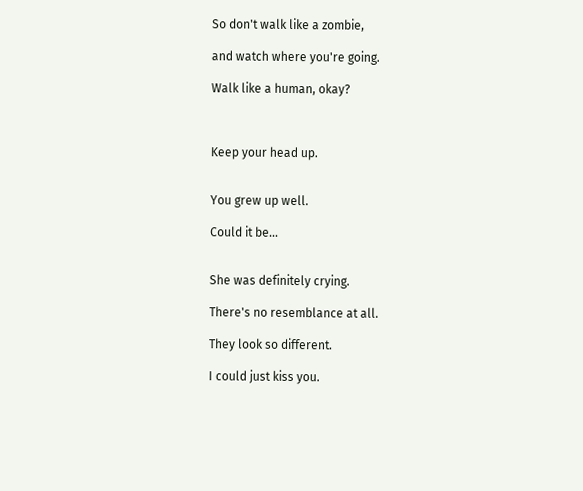So don't walk like a zombie,

and watch where you're going.

Walk like a human, okay?



Keep your head up.


You grew up well.

Could it be…


She was definitely crying.

There's no resemblance at all.

They look so different.

I could just kiss you.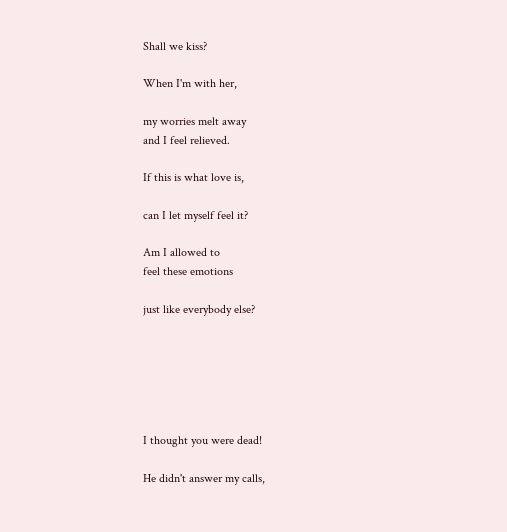Shall we kiss?

When I'm with her,

my worries melt away
and I feel relieved.

If this is what love is,

can I let myself feel it?

Am I allowed to
feel these emotions

just like everybody else?






I thought you were dead!

He didn't answer my calls,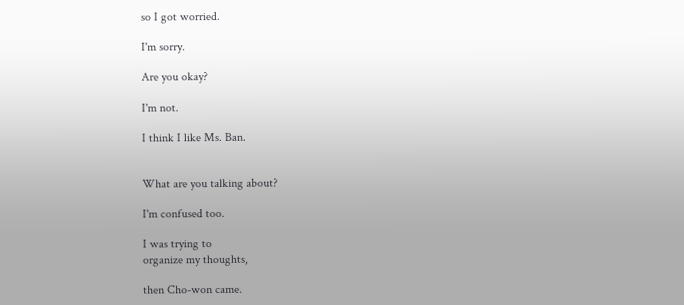so I got worried.

I'm sorry.

Are you okay?

I'm not.

I think I like Ms. Ban.


What are you talking about?

I'm confused too.

I was trying to
organize my thoughts,

then Cho-won came.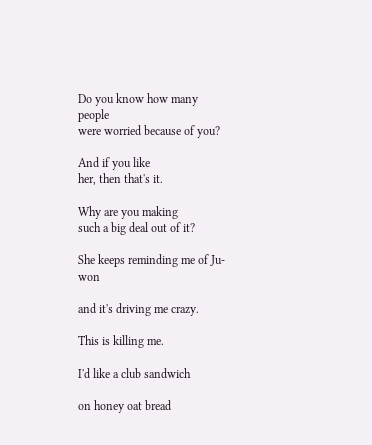Do you know how many people
were worried because of you?

And if you like
her, then that's it.

Why are you making
such a big deal out of it?

She keeps reminding me of Ju-won

and it's driving me crazy.

This is killing me.

I'd like a club sandwich

on honey oat bread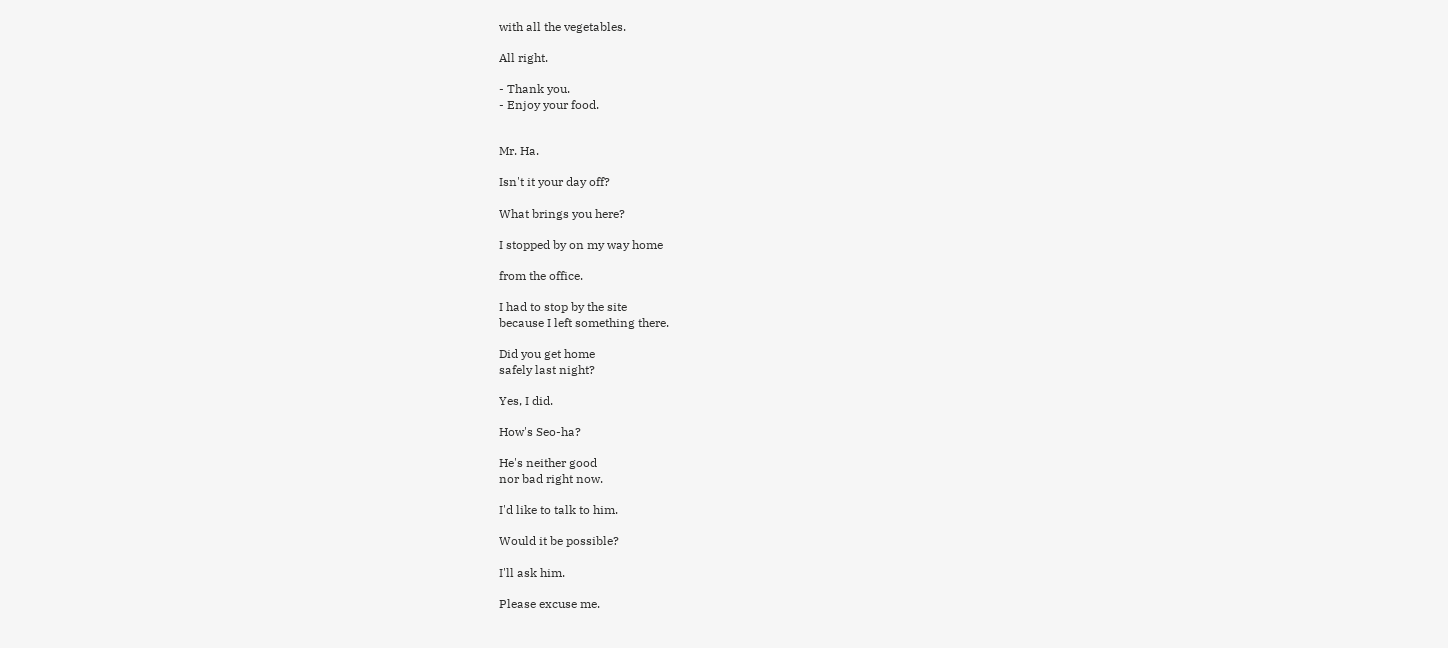with all the vegetables.

All right.

- Thank you.
- Enjoy your food.


Mr. Ha.

Isn't it your day off?

What brings you here?

I stopped by on my way home

from the office.

I had to stop by the site
because I left something there.

Did you get home
safely last night?

Yes, I did.

How's Seo-ha?

He's neither good
nor bad right now.

I'd like to talk to him.

Would it be possible?

I'll ask him.

Please excuse me.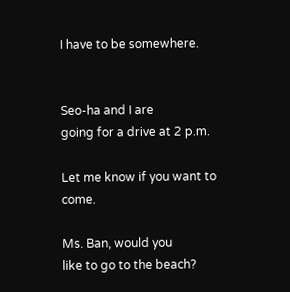I have to be somewhere.


Seo-ha and I are
going for a drive at 2 p.m.

Let me know if you want to come.

Ms. Ban, would you
like to go to the beach?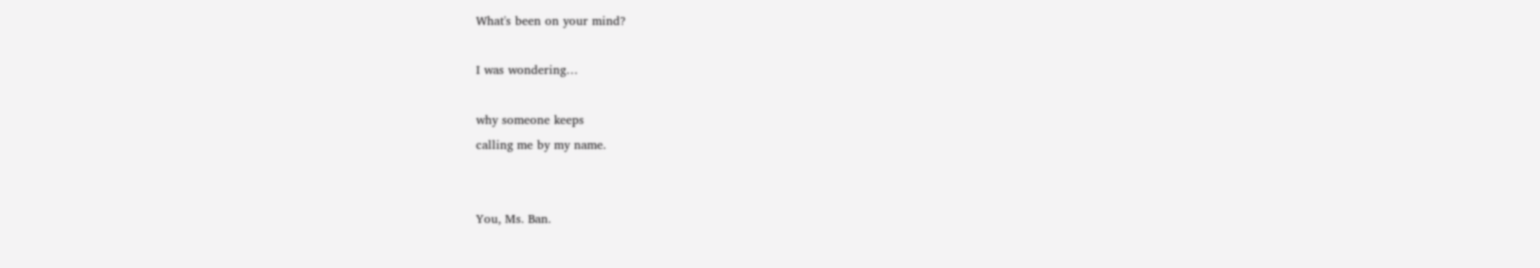What's been on your mind?

I was wondering…

why someone keeps
calling me by my name.


You, Ms. Ban.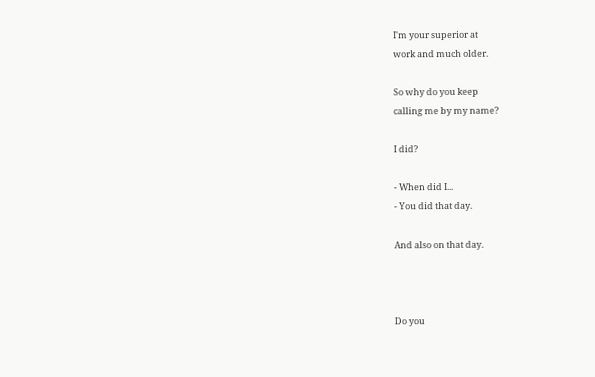I'm your superior at
work and much older.

So why do you keep
calling me by my name?

I did?

- When did I...
- You did that day.

And also on that day.



Do you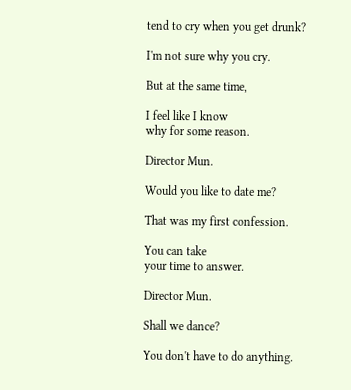tend to cry when you get drunk?

I'm not sure why you cry.

But at the same time,

I feel like I know
why for some reason.

Director Mun.

Would you like to date me?

That was my first confession.

You can take
your time to answer.

Director Mun.

Shall we dance?

You don't have to do anything.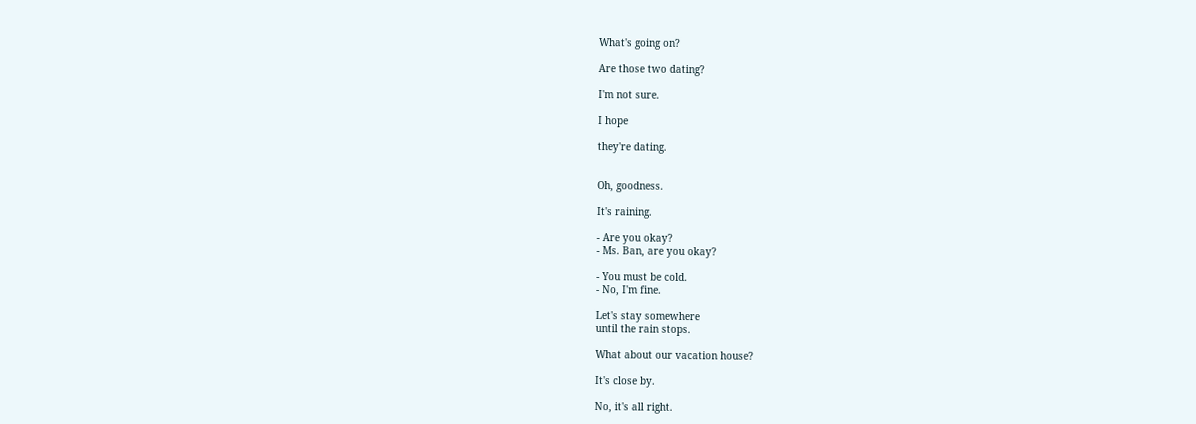What's going on?

Are those two dating?

I'm not sure.

I hope

they're dating.


Oh, goodness.

It's raining.

- Are you okay?
- Ms. Ban, are you okay?

- You must be cold.
- No, I'm fine.

Let's stay somewhere
until the rain stops.

What about our vacation house?

It's close by.

No, it's all right.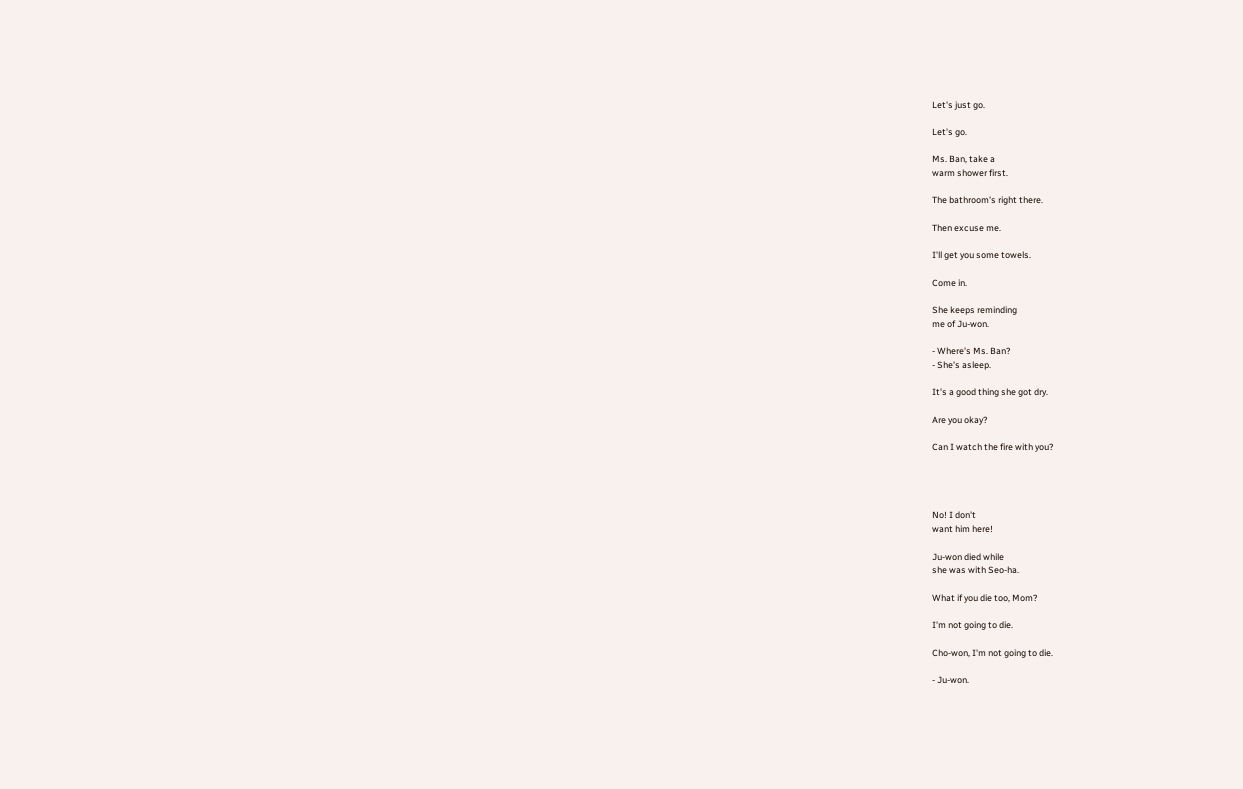Let's just go.

Let's go.

Ms. Ban, take a
warm shower first.

The bathroom's right there.

Then excuse me.

I'll get you some towels.

Come in.

She keeps reminding
me of Ju-won.

- Where's Ms. Ban?
- She's asleep.

It's a good thing she got dry.

Are you okay?

Can I watch the fire with you?




No! I don't
want him here!

Ju-won died while
she was with Seo-ha.

What if you die too, Mom?

I'm not going to die.

Cho-won, I'm not going to die.

- Ju-won.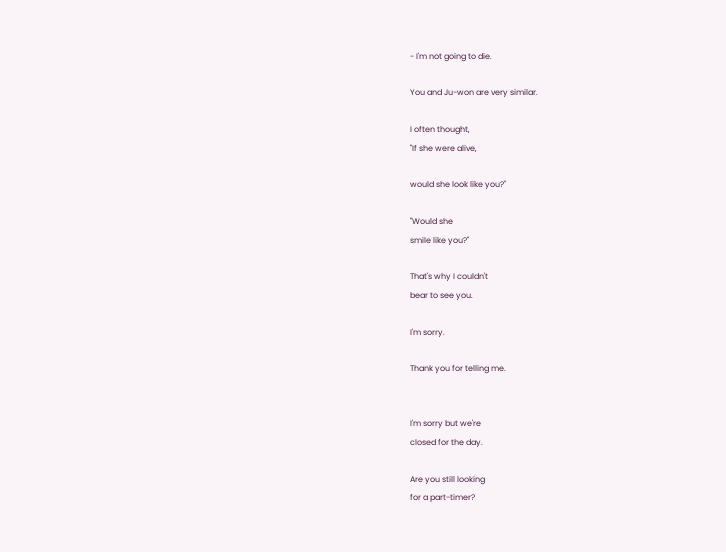- I'm not going to die.

You and Ju-won are very similar.

I often thought,
"If she were alive,

would she look like you?"

"Would she
smile like you?"

That's why I couldn't
bear to see you.

I'm sorry.

Thank you for telling me.


I'm sorry but we're
closed for the day.

Are you still looking
for a part-timer?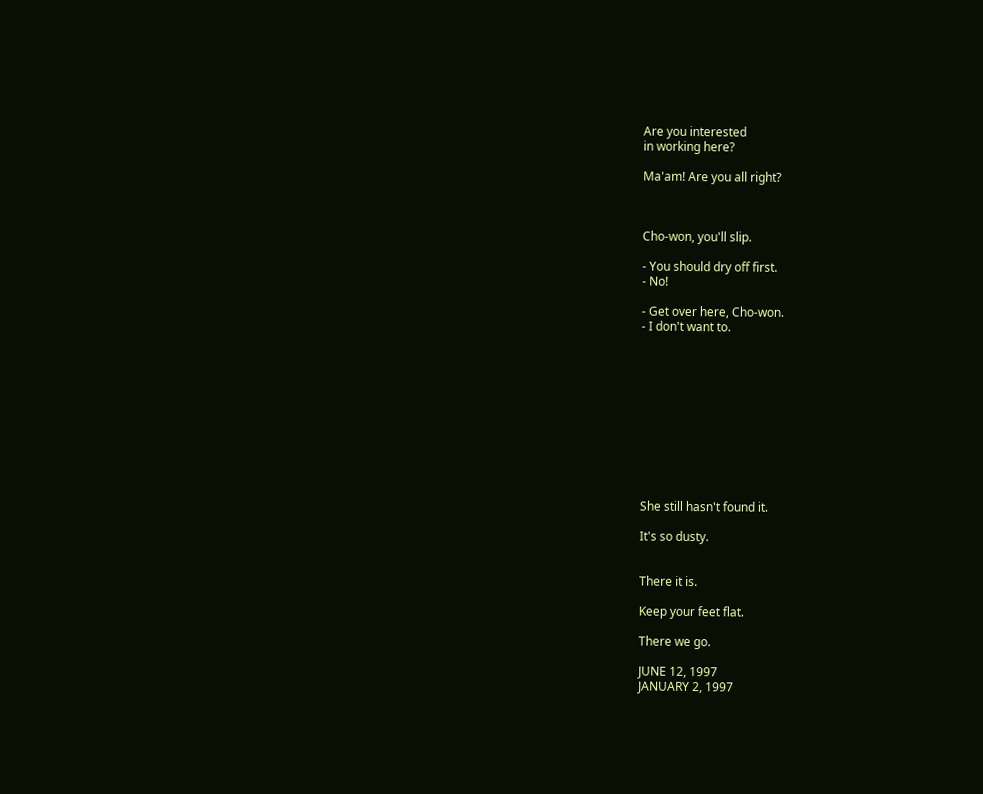Are you interested
in working here?

Ma'am! Are you all right?



Cho-won, you'll slip.

- You should dry off first.
- No!

- Get over here, Cho-won.
- I don't want to.











She still hasn't found it.

It's so dusty.


There it is.

Keep your feet flat.

There we go.

JUNE 12, 1997
JANUARY 2, 1997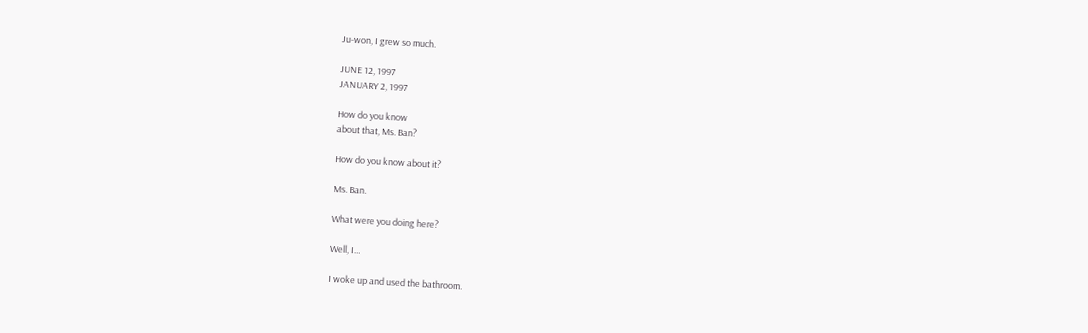Ju-won, I grew so much.

JUNE 12, 1997
JANUARY 2, 1997

How do you know
about that, Ms. Ban?

How do you know about it?

Ms. Ban.

What were you doing here?

Well, I…

I woke up and used the bathroom.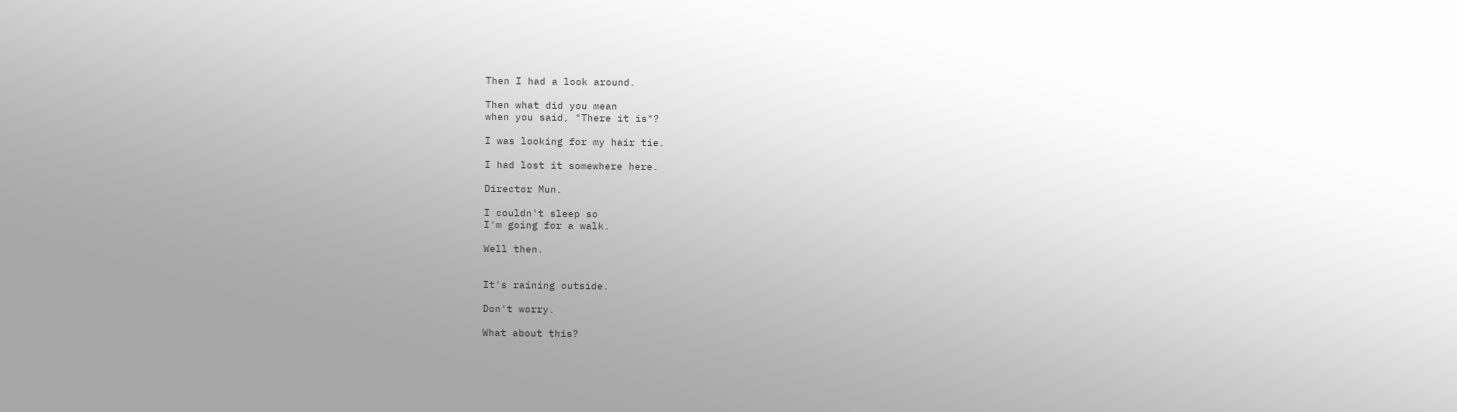Then I had a look around.

Then what did you mean
when you said, "There it is"?

I was looking for my hair tie.

I had lost it somewhere here.

Director Mun.

I couldn't sleep so
I'm going for a walk.

Well then.


It's raining outside.

Don't worry.

What about this?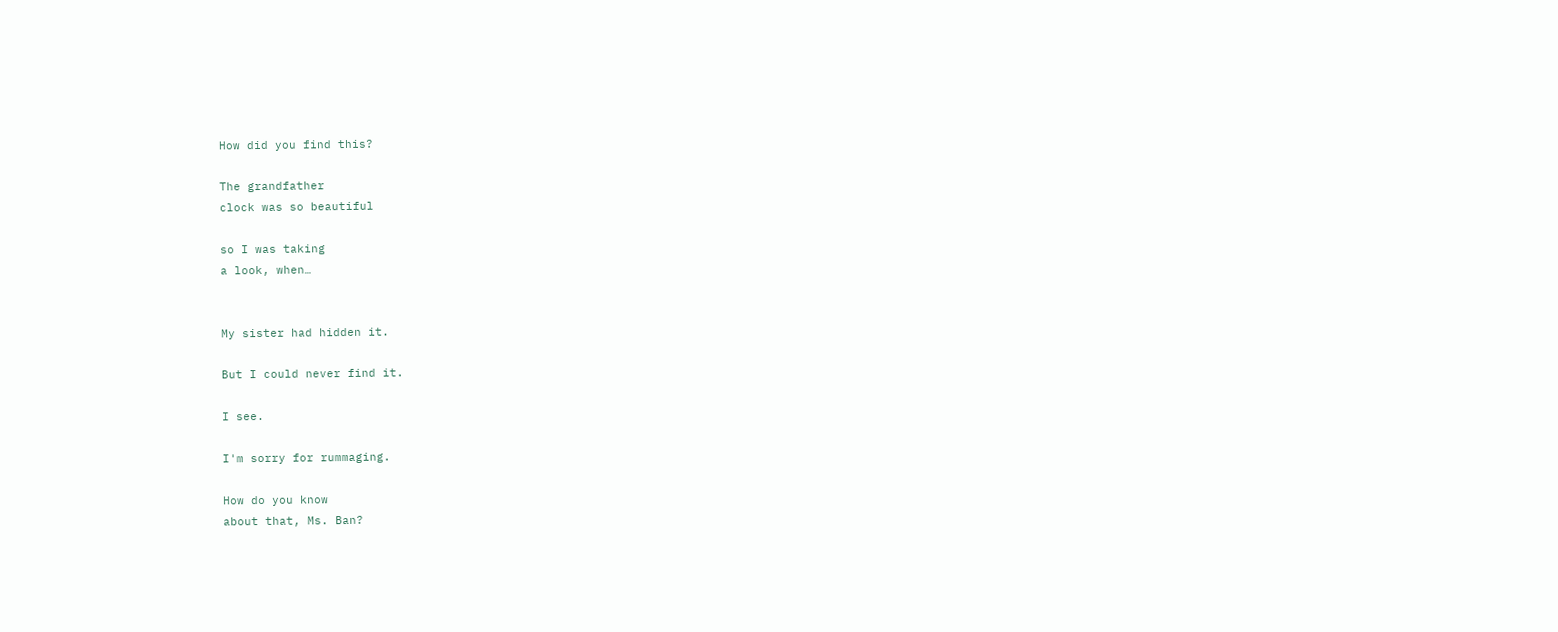How did you find this?

The grandfather
clock was so beautiful

so I was taking
a look, when…


My sister had hidden it.

But I could never find it.

I see.

I'm sorry for rummaging.

How do you know
about that, Ms. Ban?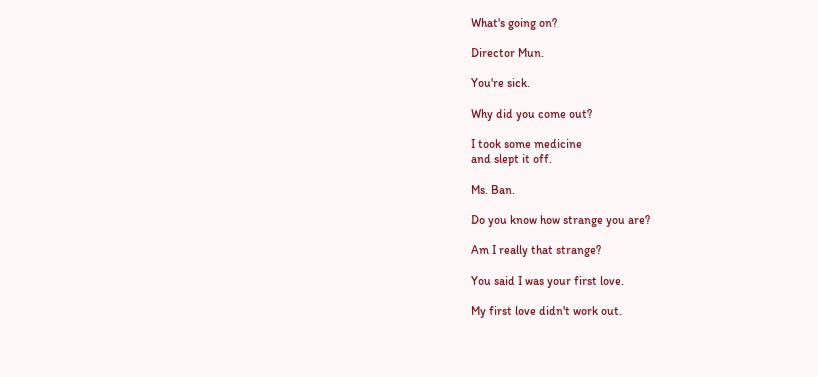What's going on?

Director Mun.

You're sick.

Why did you come out?

I took some medicine
and slept it off.

Ms. Ban.

Do you know how strange you are?

Am I really that strange?

You said I was your first love.

My first love didn't work out.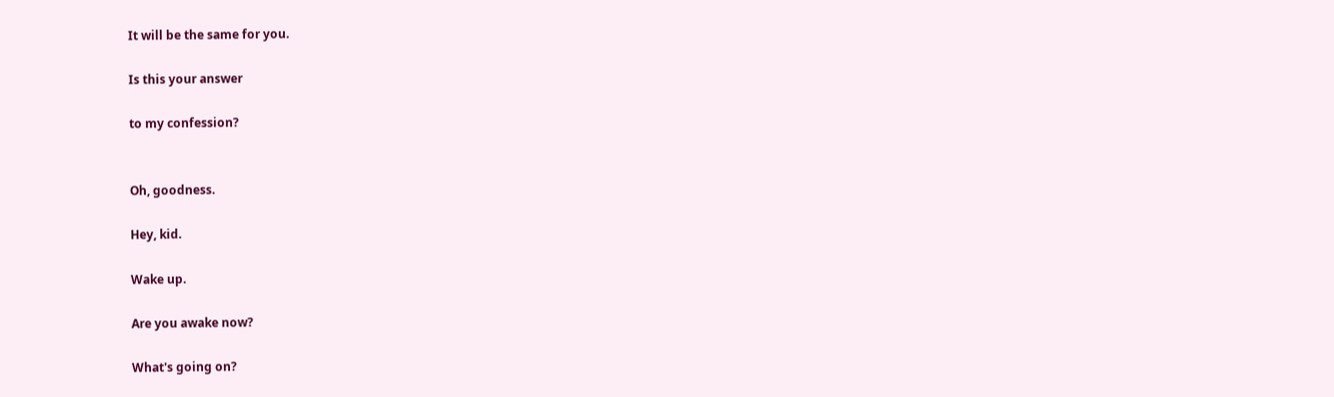It will be the same for you.

Is this your answer

to my confession?


Oh, goodness.

Hey, kid.

Wake up.

Are you awake now?

What's going on?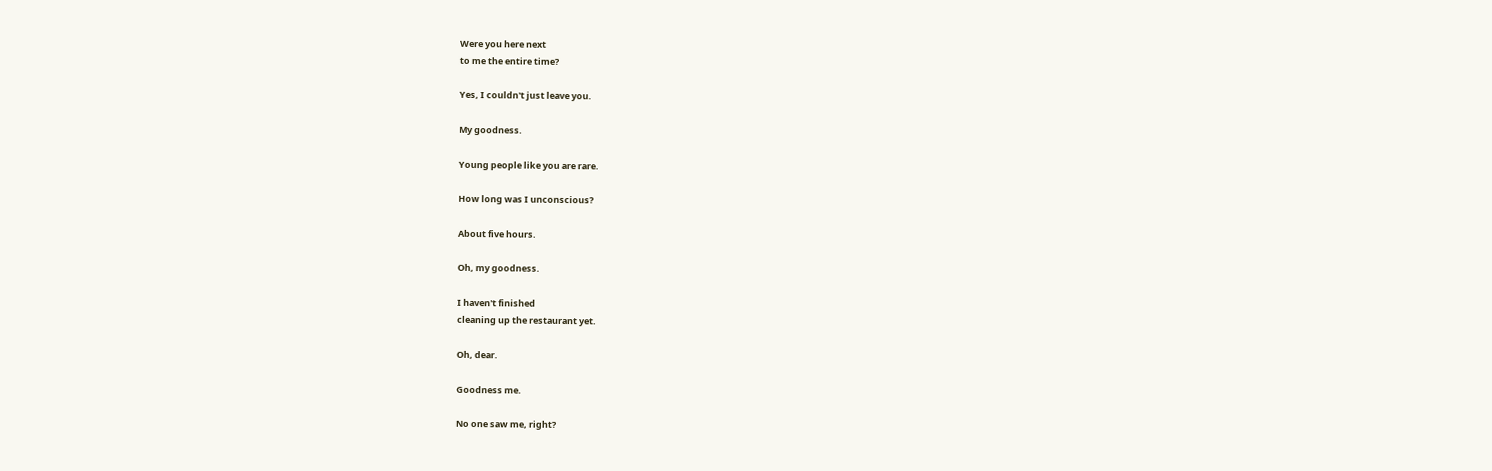Were you here next
to me the entire time?

Yes, I couldn't just leave you.

My goodness.

Young people like you are rare.

How long was I unconscious?

About five hours.

Oh, my goodness.

I haven't finished
cleaning up the restaurant yet.

Oh, dear.

Goodness me.

No one saw me, right?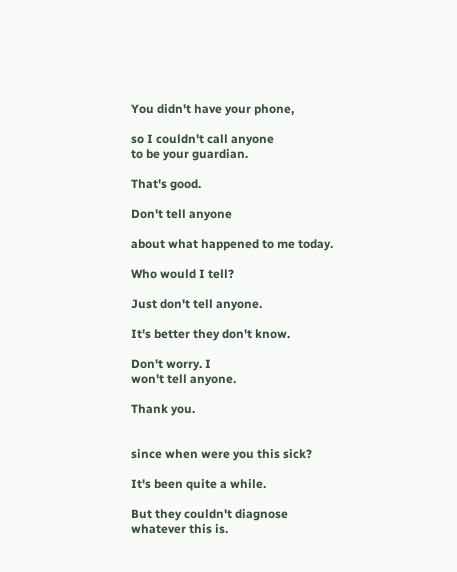You didn't have your phone,

so I couldn't call anyone
to be your guardian.

That's good.

Don't tell anyone

about what happened to me today.

Who would I tell?

Just don't tell anyone.

It's better they don't know.

Don't worry. I
won't tell anyone.

Thank you.


since when were you this sick?

It's been quite a while.

But they couldn't diagnose
whatever this is.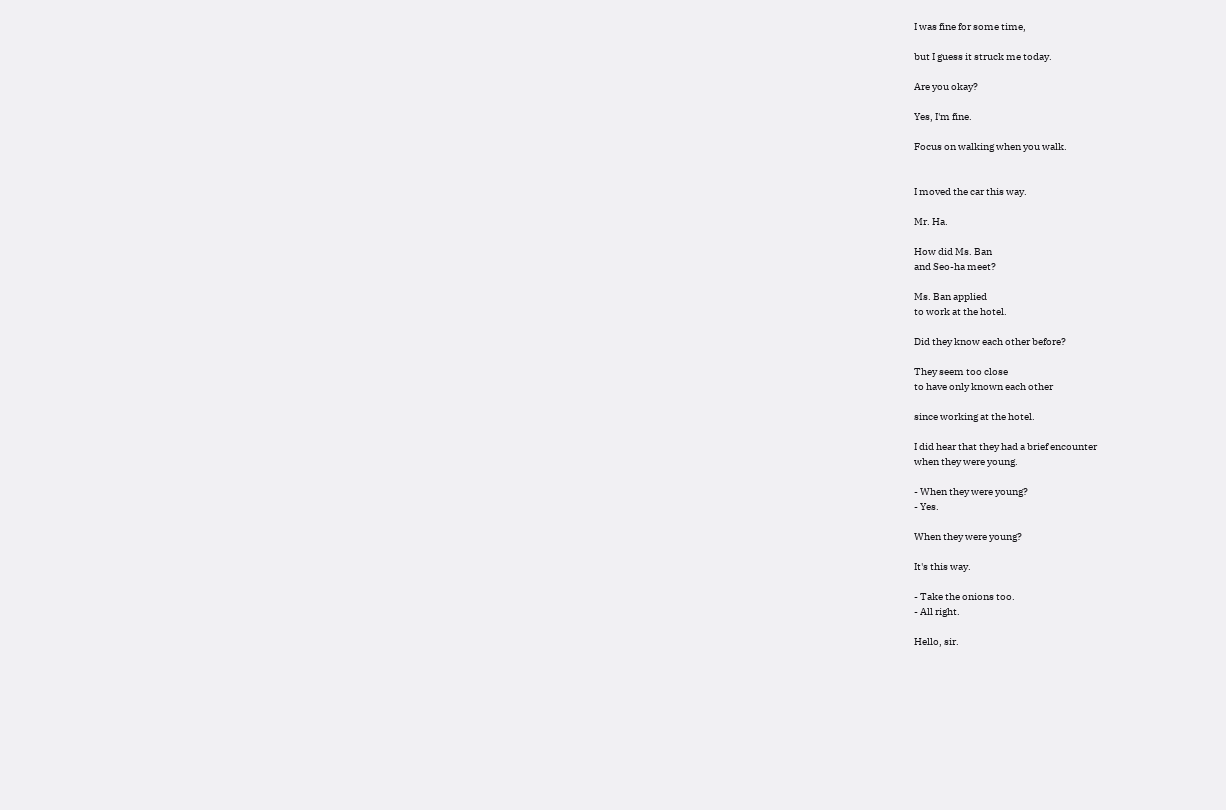I was fine for some time,

but I guess it struck me today.

Are you okay?

Yes, I'm fine.

Focus on walking when you walk.


I moved the car this way.

Mr. Ha.

How did Ms. Ban
and Seo-ha meet?

Ms. Ban applied
to work at the hotel.

Did they know each other before?

They seem too close
to have only known each other

since working at the hotel.

I did hear that they had a brief encounter
when they were young.

- When they were young?
- Yes.

When they were young?

It's this way.

- Take the onions too.
- All right.

Hello, sir.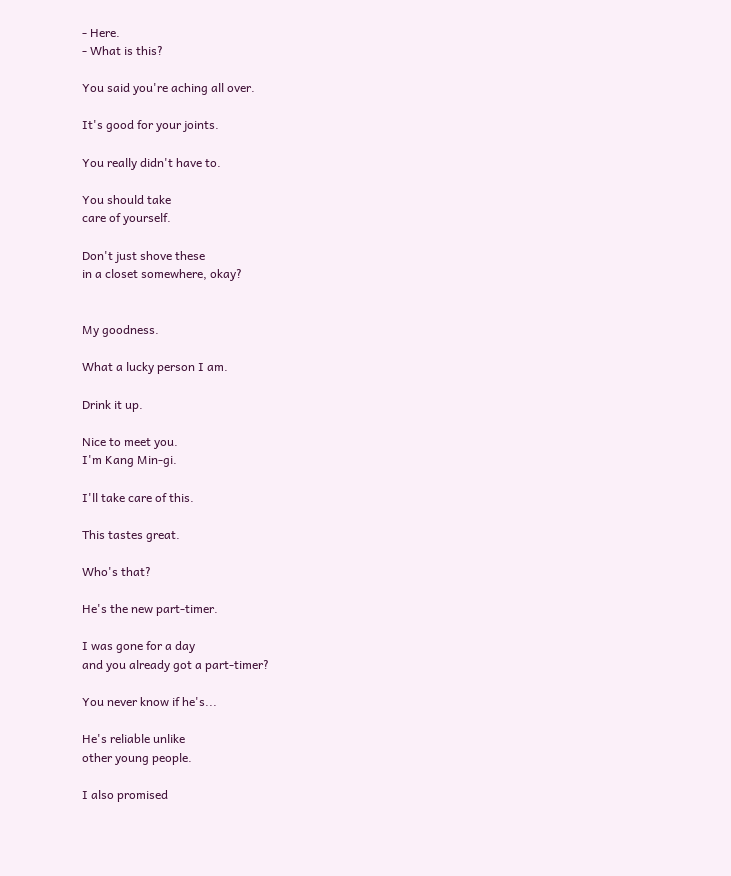- Here.
- What is this?

You said you're aching all over.

It's good for your joints.

You really didn't have to.

You should take
care of yourself.

Don't just shove these
in a closet somewhere, okay?


My goodness.

What a lucky person I am.

Drink it up.

Nice to meet you.
I'm Kang Min-gi.

I'll take care of this.

This tastes great.

Who's that?

He's the new part-timer.

I was gone for a day
and you already got a part-timer?

You never know if he's...

He's reliable unlike
other young people.

I also promised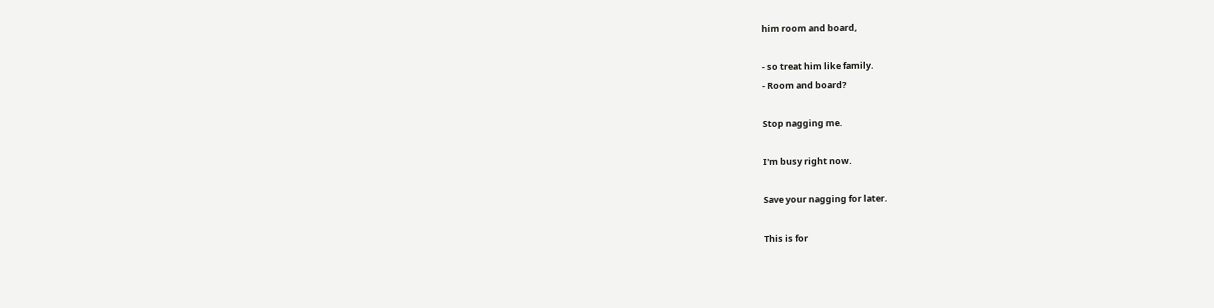him room and board,

- so treat him like family.
- Room and board?

Stop nagging me.

I'm busy right now.

Save your nagging for later.

This is for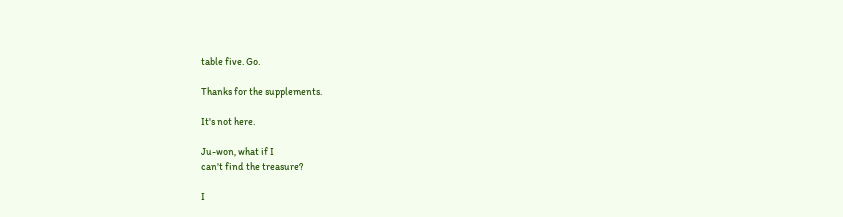table five. Go.

Thanks for the supplements.

It's not here.

Ju-won, what if I
can't find the treasure?

I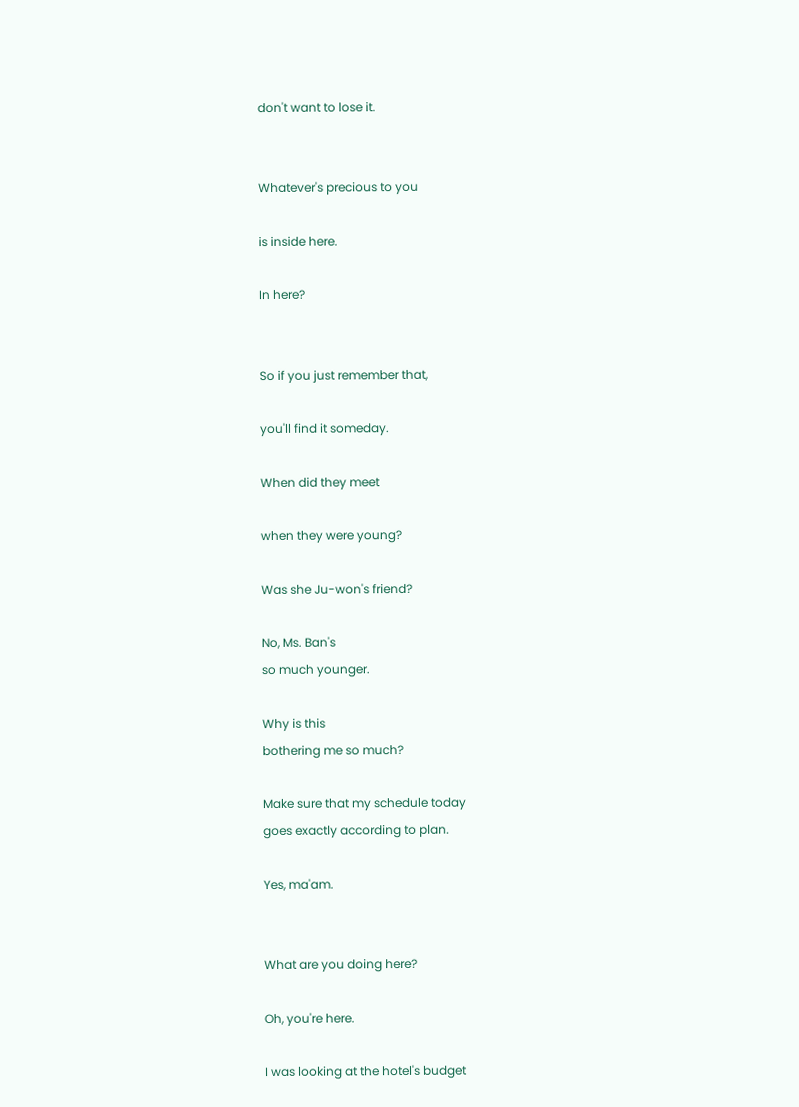don't want to lose it.


Whatever's precious to you

is inside here.

In here?


So if you just remember that,

you'll find it someday.

When did they meet

when they were young?

Was she Ju-won's friend?

No, Ms. Ban's
so much younger.

Why is this
bothering me so much?

Make sure that my schedule today
goes exactly according to plan.

Yes, ma'am.


What are you doing here?

Oh, you're here.

I was looking at the hotel's budget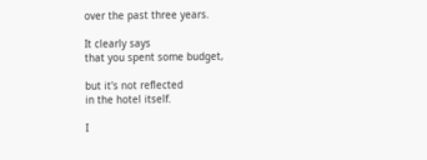over the past three years.

It clearly says
that you spent some budget,

but it's not reflected
in the hotel itself.

I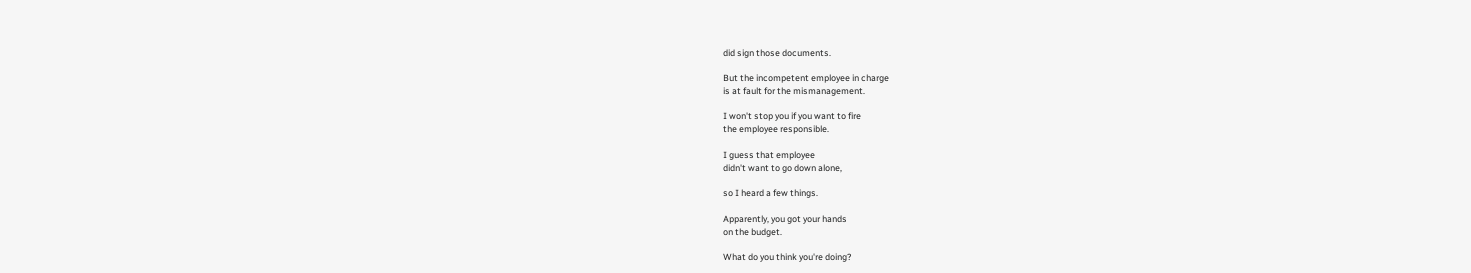did sign those documents.

But the incompetent employee in charge
is at fault for the mismanagement.

I won't stop you if you want to fire
the employee responsible.

I guess that employee
didn't want to go down alone,

so I heard a few things.

Apparently, you got your hands
on the budget.

What do you think you're doing?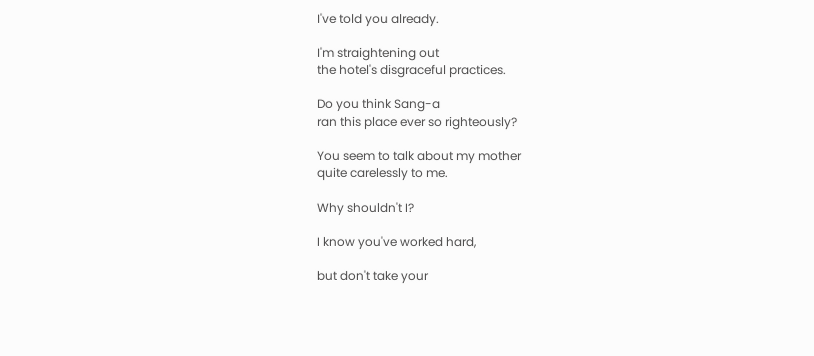I've told you already.

I'm straightening out
the hotel's disgraceful practices.

Do you think Sang-a
ran this place ever so righteously?

You seem to talk about my mother
quite carelessly to me.

Why shouldn't I?

I know you've worked hard,

but don't take your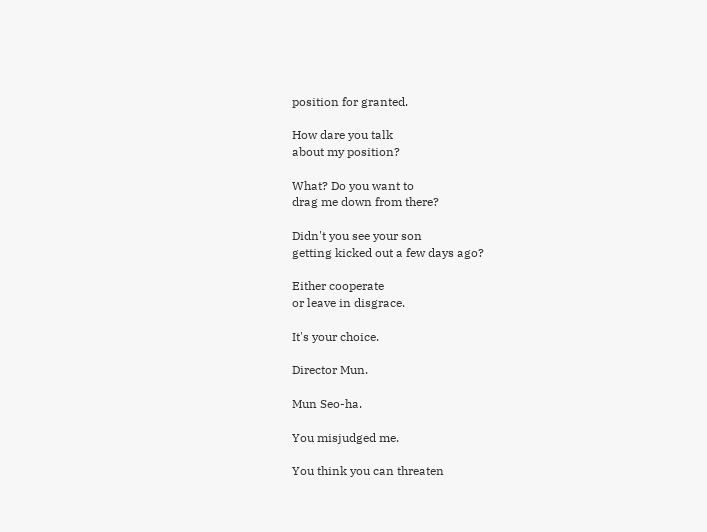position for granted.

How dare you talk
about my position?

What? Do you want to
drag me down from there?

Didn't you see your son
getting kicked out a few days ago?

Either cooperate
or leave in disgrace.

It's your choice.

Director Mun.

Mun Seo-ha.

You misjudged me.

You think you can threaten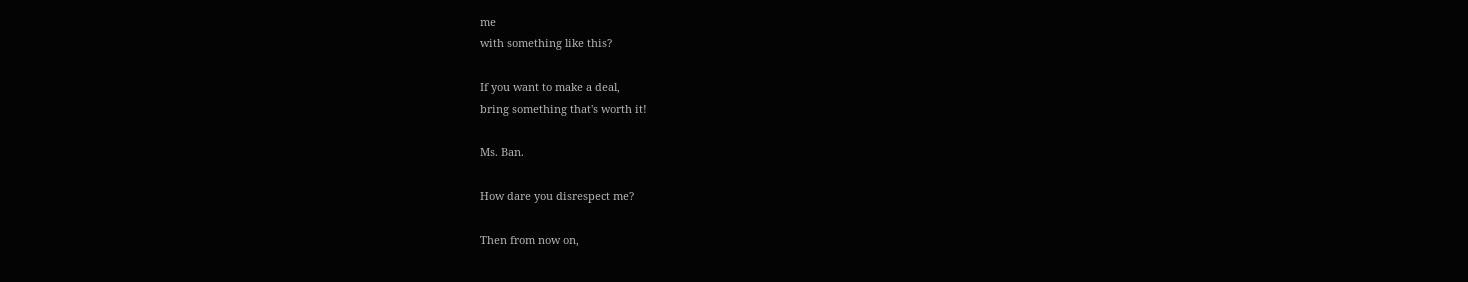me
with something like this?

If you want to make a deal,
bring something that's worth it!

Ms. Ban.

How dare you disrespect me?

Then from now on,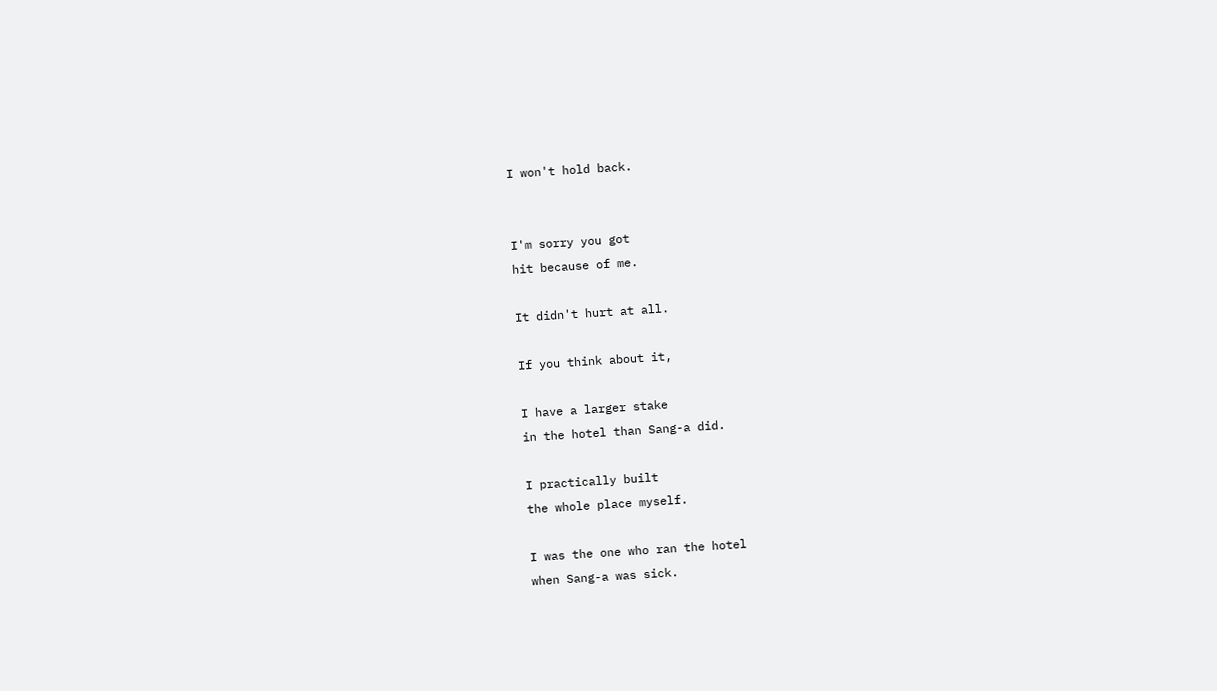I won't hold back.


I'm sorry you got
hit because of me.

It didn't hurt at all.

If you think about it,

I have a larger stake
in the hotel than Sang-a did.

I practically built
the whole place myself.

I was the one who ran the hotel
when Sang-a was sick.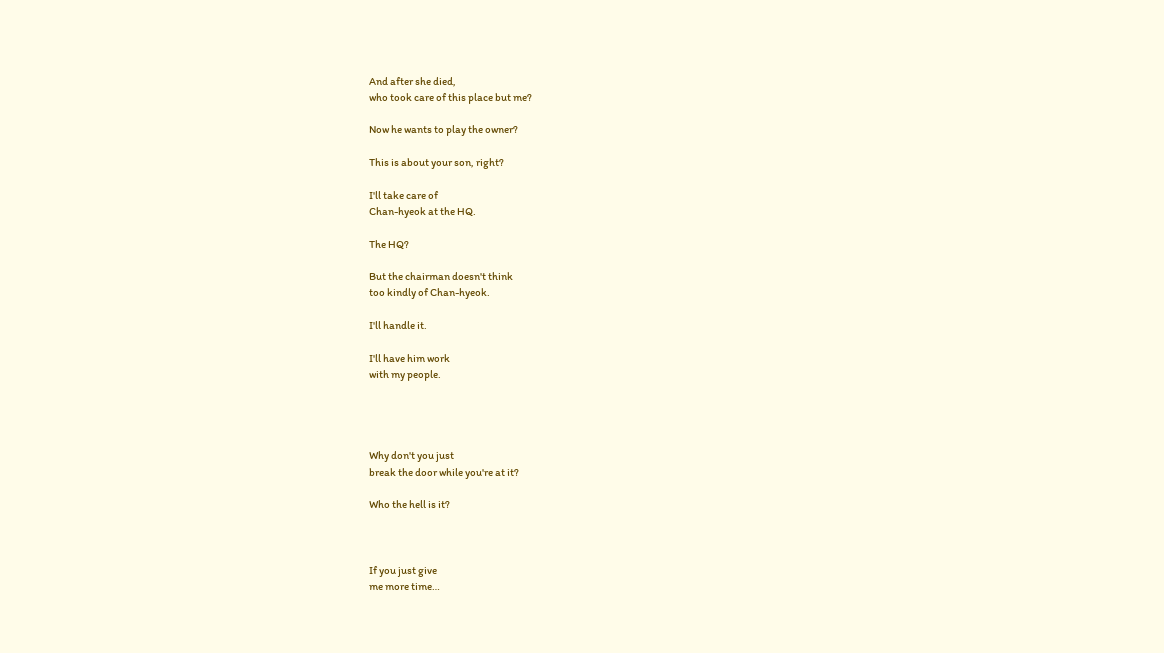And after she died,
who took care of this place but me?

Now he wants to play the owner?

This is about your son, right?

I'll take care of
Chan-hyeok at the HQ.

The HQ?

But the chairman doesn't think
too kindly of Chan-hyeok.

I'll handle it.

I'll have him work
with my people.




Why don't you just
break the door while you're at it?

Who the hell is it?



If you just give
me more time…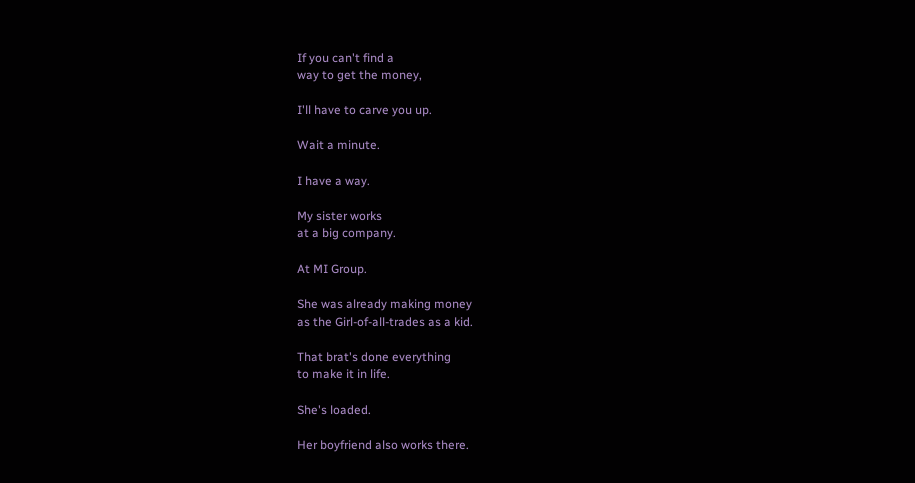If you can't find a
way to get the money,

I'll have to carve you up.

Wait a minute.

I have a way.

My sister works
at a big company.

At MI Group.

She was already making money
as the Girl-of-all-trades as a kid.

That brat's done everything
to make it in life.

She's loaded.

Her boyfriend also works there.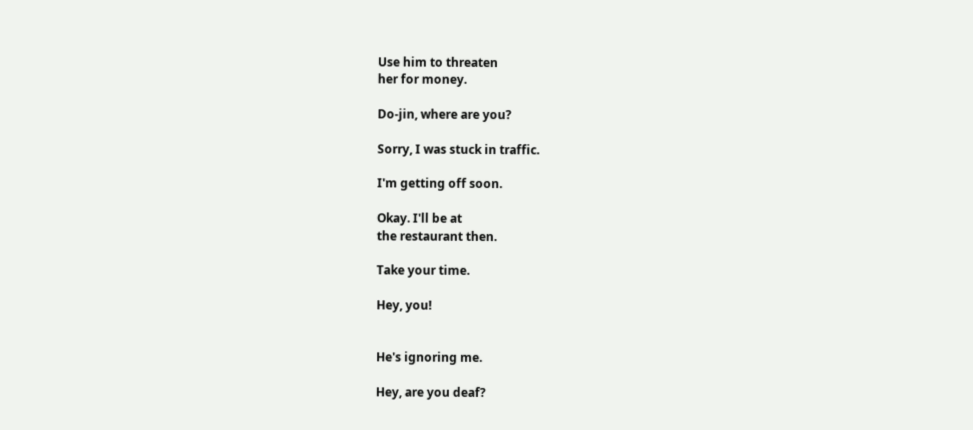Use him to threaten
her for money.

Do-jin, where are you?

Sorry, I was stuck in traffic.

I'm getting off soon.

Okay. I'll be at
the restaurant then.

Take your time.

Hey, you!


He's ignoring me.

Hey, are you deaf?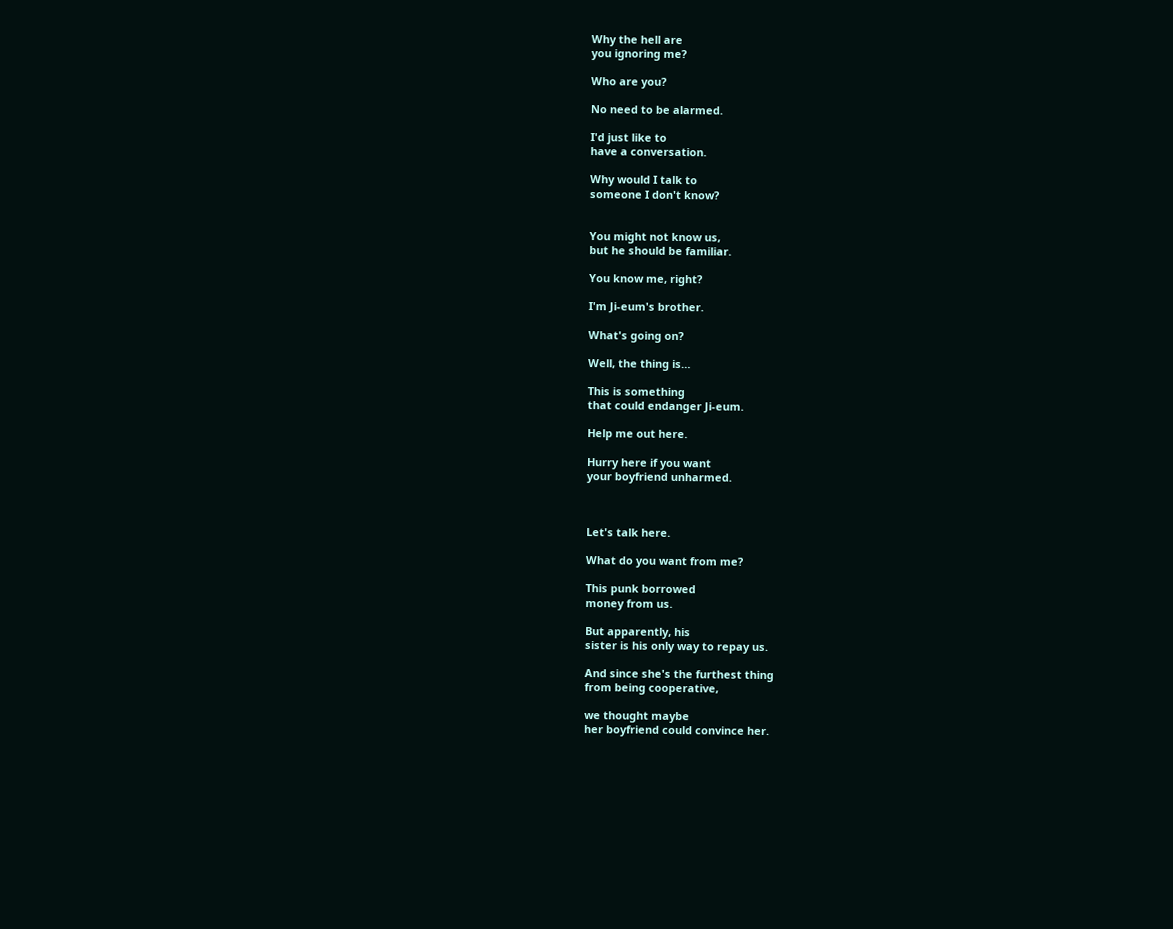Why the hell are
you ignoring me?

Who are you?

No need to be alarmed.

I'd just like to
have a conversation.

Why would I talk to
someone I don't know?


You might not know us,
but he should be familiar.

You know me, right?

I'm Ji-eum's brother.

What's going on?

Well, the thing is…

This is something
that could endanger Ji-eum.

Help me out here.

Hurry here if you want
your boyfriend unharmed.



Let's talk here.

What do you want from me?

This punk borrowed
money from us.

But apparently, his
sister is his only way to repay us.

And since she's the furthest thing
from being cooperative,

we thought maybe
her boyfriend could convince her.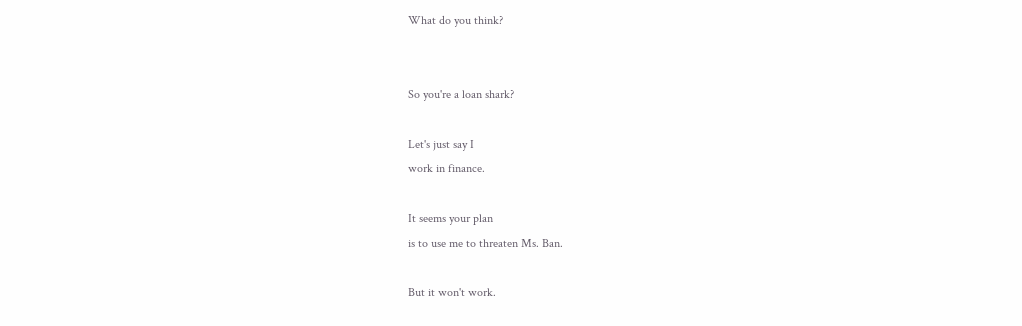What do you think?


So you're a loan shark?

Let's just say I
work in finance.

It seems your plan
is to use me to threaten Ms. Ban.

But it won't work.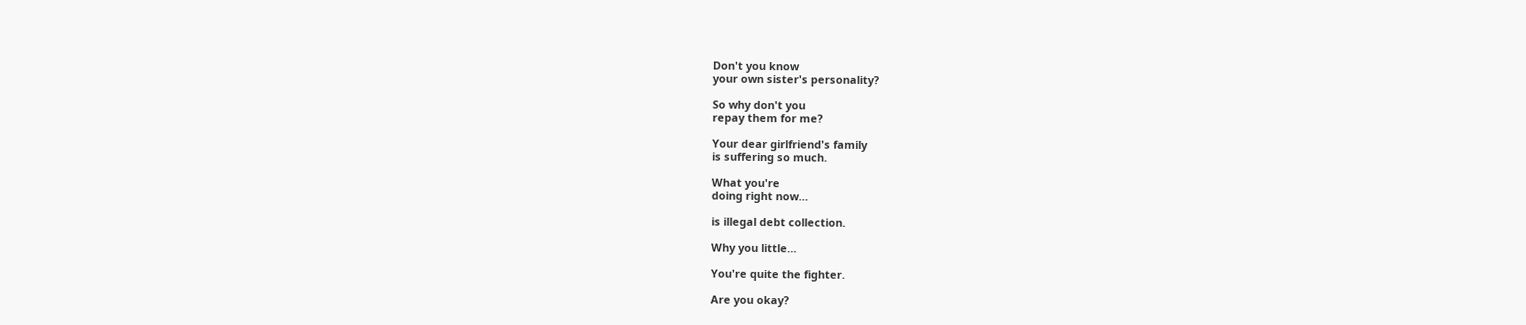Don't you know
your own sister's personality?

So why don't you
repay them for me?

Your dear girlfriend's family
is suffering so much.

What you're
doing right now…

is illegal debt collection.

Why you little…

You're quite the fighter.

Are you okay?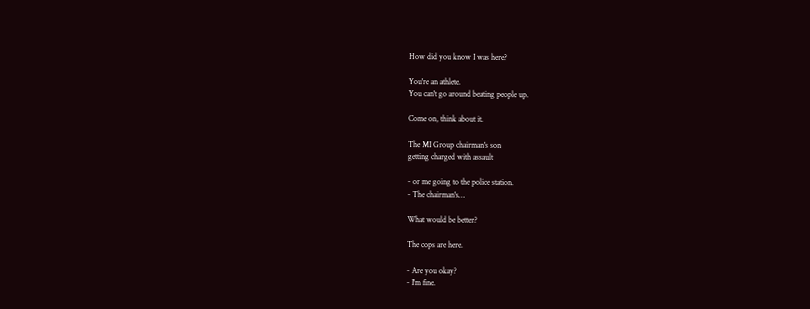How did you know I was here?

You're an athlete.
You can't go around beating people up.

Come on, think about it.

The MI Group chairman's son
getting charged with assault

- or me going to the police station.
- The chairman's…

What would be better?

The cops are here.

- Are you okay?
- I'm fine.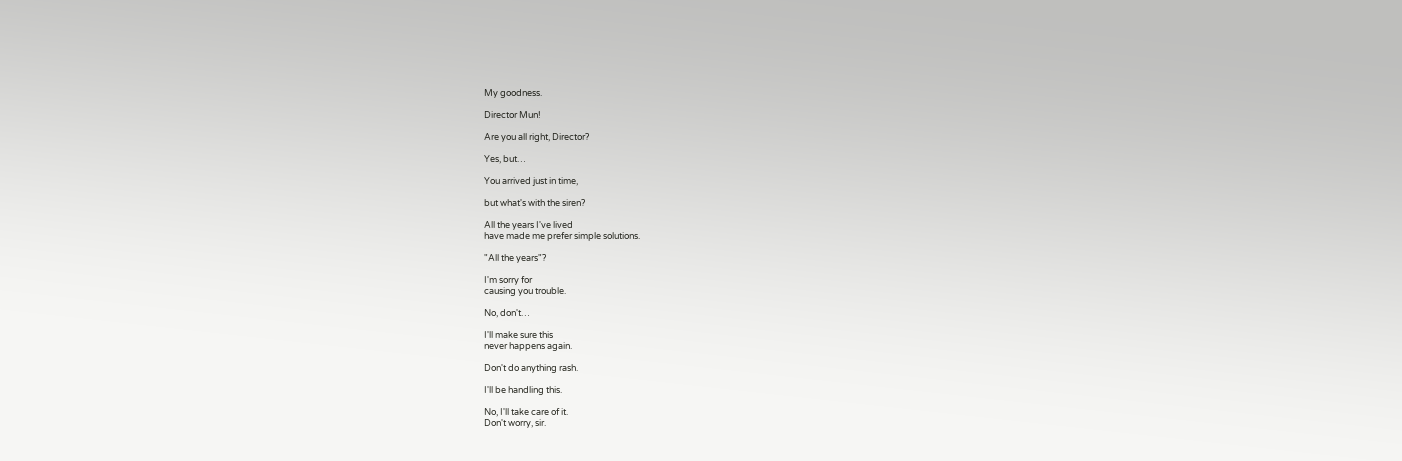My goodness.

Director Mun!

Are you all right, Director?

Yes, but…

You arrived just in time,

but what's with the siren?

All the years I've lived
have made me prefer simple solutions.

"All the years"?

I'm sorry for
causing you trouble.

No, don't…

I'll make sure this
never happens again.

Don't do anything rash.

I'll be handling this.

No, I'll take care of it.
Don't worry, sir.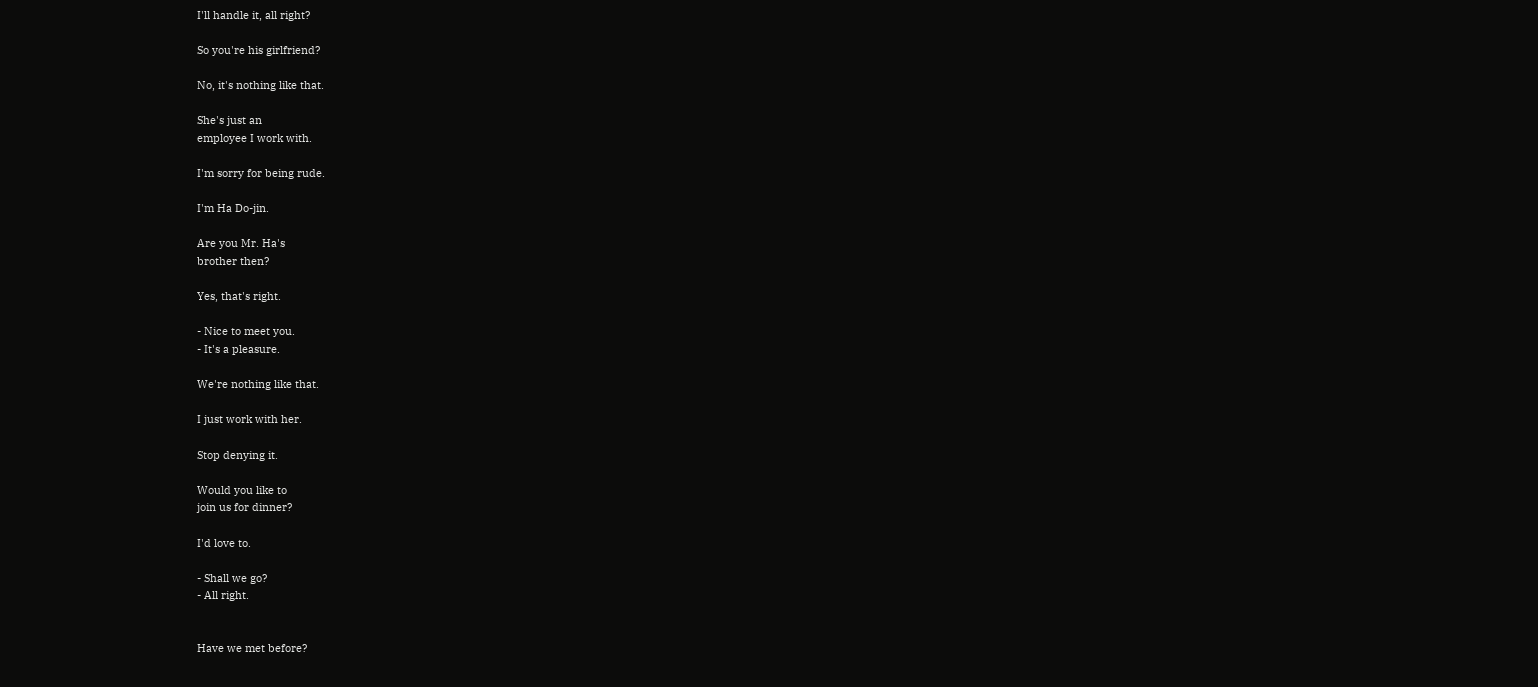I'll handle it, all right?

So you're his girlfriend?

No, it's nothing like that.

She's just an
employee I work with.

I'm sorry for being rude.

I'm Ha Do-jin.

Are you Mr. Ha's
brother then?

Yes, that's right.

- Nice to meet you.
- It's a pleasure.

We're nothing like that.

I just work with her.

Stop denying it.

Would you like to
join us for dinner?

I'd love to.

- Shall we go?
- All right.


Have we met before?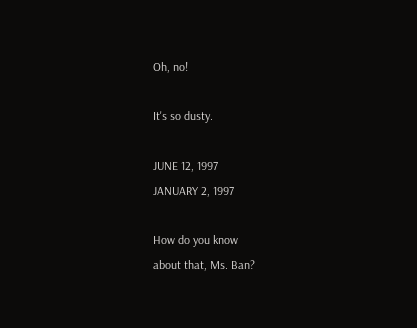Oh, no!

It's so dusty.

JUNE 12, 1997
JANUARY 2, 1997

How do you know
about that, Ms. Ban?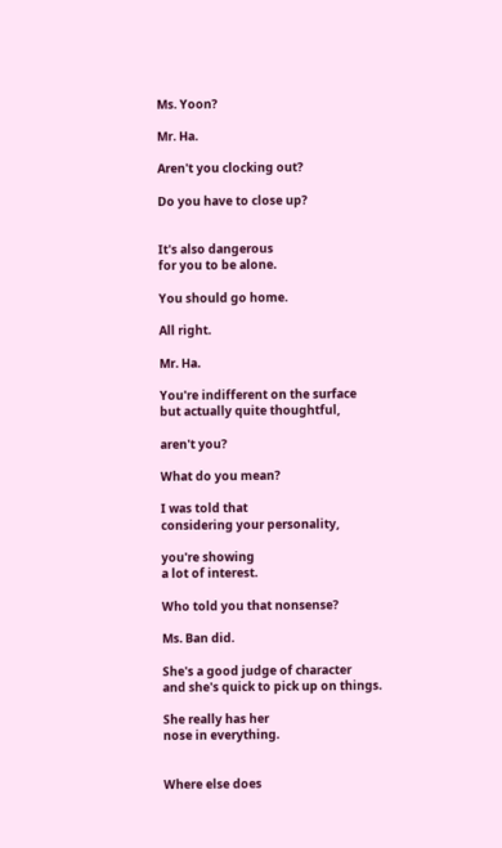Ms. Yoon?

Mr. Ha.

Aren't you clocking out?

Do you have to close up?


It's also dangerous
for you to be alone.

You should go home.

All right.

Mr. Ha.

You're indifferent on the surface
but actually quite thoughtful,

aren't you?

What do you mean?

I was told that
considering your personality,

you're showing
a lot of interest.

Who told you that nonsense?

Ms. Ban did.

She's a good judge of character
and she's quick to pick up on things.

She really has her
nose in everything.


Where else does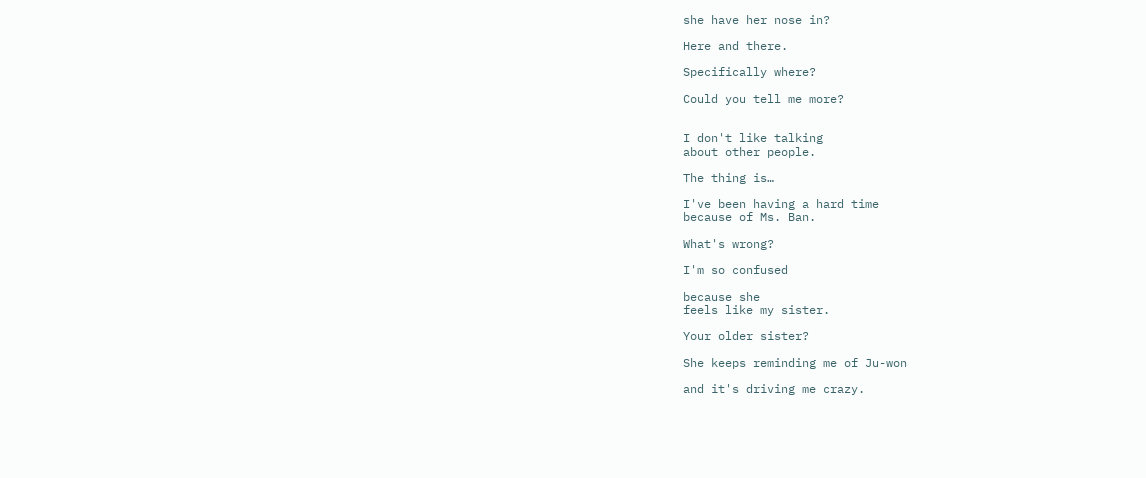she have her nose in?

Here and there.

Specifically where?

Could you tell me more?


I don't like talking
about other people.

The thing is…

I've been having a hard time
because of Ms. Ban.

What's wrong?

I'm so confused

because she
feels like my sister.

Your older sister?

She keeps reminding me of Ju-won

and it's driving me crazy.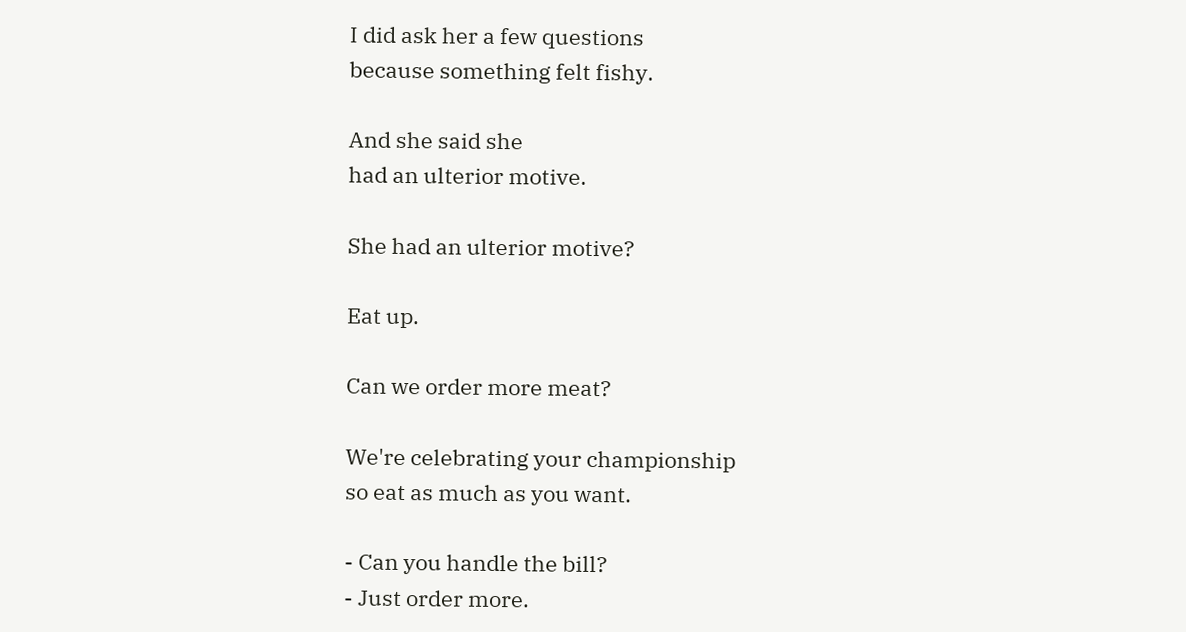I did ask her a few questions
because something felt fishy.

And she said she
had an ulterior motive.

She had an ulterior motive?

Eat up.

Can we order more meat?

We're celebrating your championship
so eat as much as you want.

- Can you handle the bill?
- Just order more.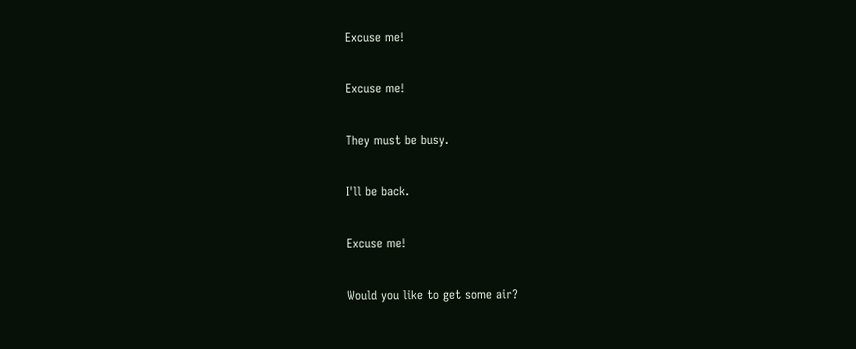Excuse me!

Excuse me!

They must be busy.

I'll be back.

Excuse me!

Would you like to get some air?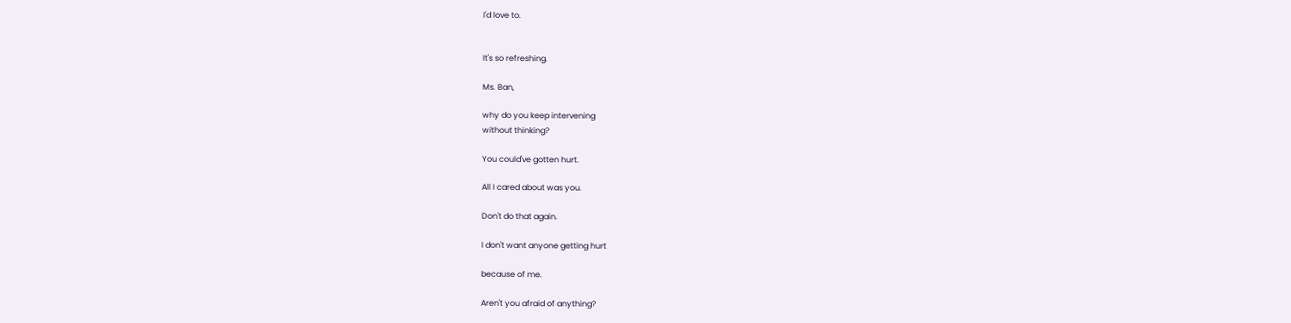I'd love to.


It's so refreshing.

Ms. Ban,

why do you keep intervening
without thinking?

You could've gotten hurt.

All I cared about was you.

Don't do that again.

I don't want anyone getting hurt

because of me.

Aren't you afraid of anything?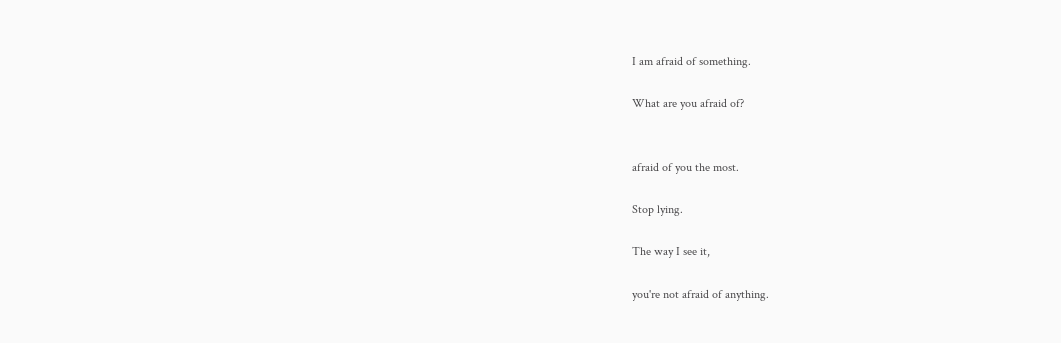I am afraid of something.

What are you afraid of?


afraid of you the most.

Stop lying.

The way I see it,

you're not afraid of anything.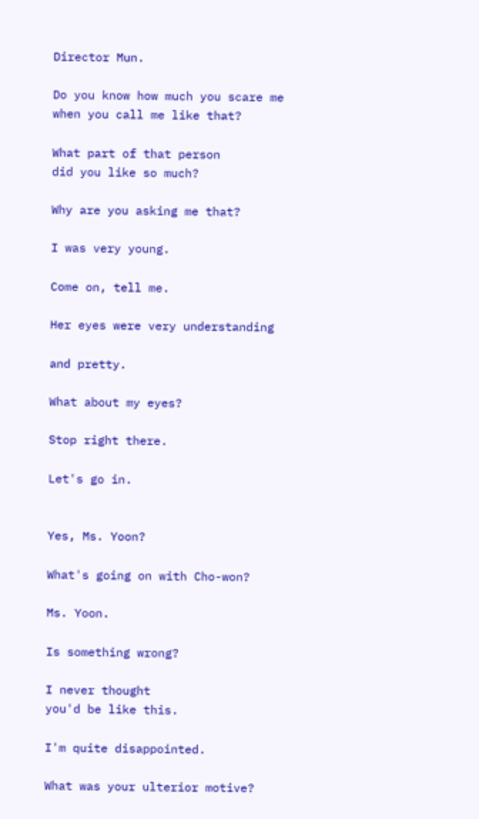Director Mun.

Do you know how much you scare me
when you call me like that?

What part of that person
did you like so much?

Why are you asking me that?

I was very young.

Come on, tell me.

Her eyes were very understanding

and pretty.

What about my eyes?

Stop right there.

Let's go in.


Yes, Ms. Yoon?

What's going on with Cho-won?

Ms. Yoon.

Is something wrong?

I never thought
you'd be like this.

I'm quite disappointed.

What was your ulterior motive?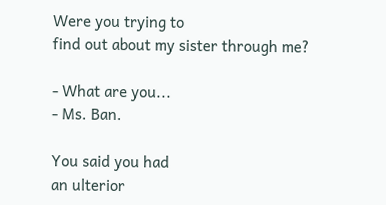Were you trying to
find out about my sister through me?

- What are you...
- Ms. Ban.

You said you had
an ulterior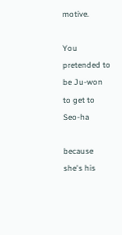motive.

You pretended to be Ju-won
to get to Seo-ha

because she's his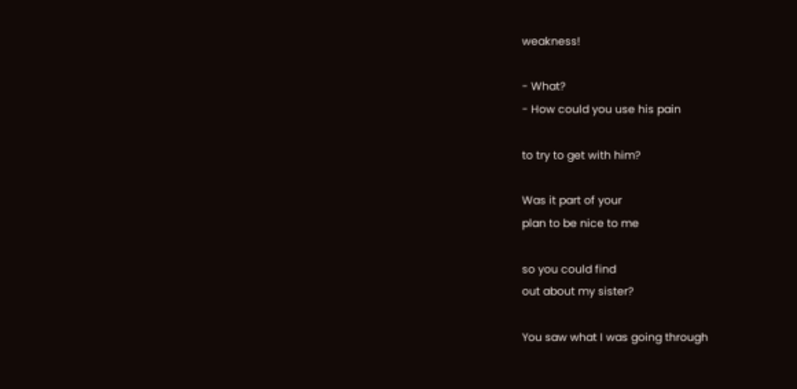weakness!

- What?
- How could you use his pain

to try to get with him?

Was it part of your
plan to be nice to me

so you could find
out about my sister?

You saw what I was going through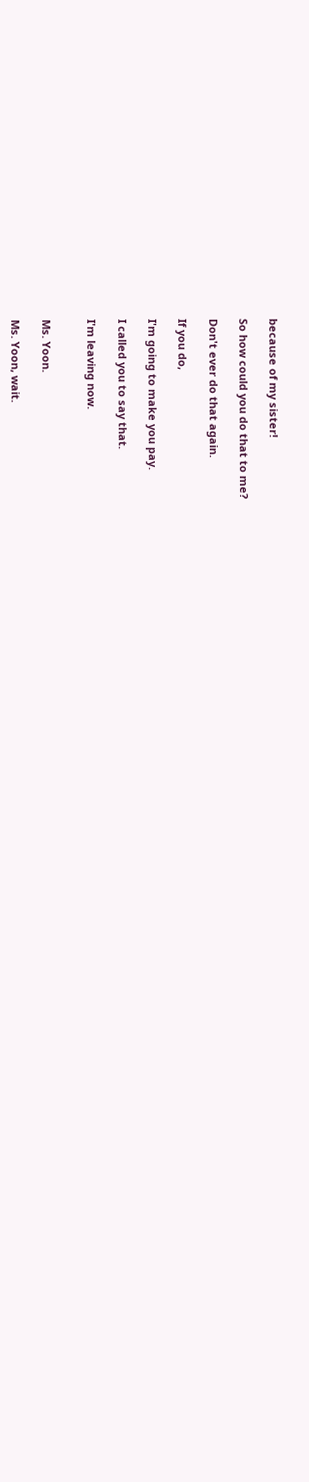because of my sister!

So how could you do that to me?

Don't ever do that again.

If you do,

I'm going to make you pay.

I called you to say that.

I'm leaving now.


Ms. Yoon.

Ms. Yoon, wait.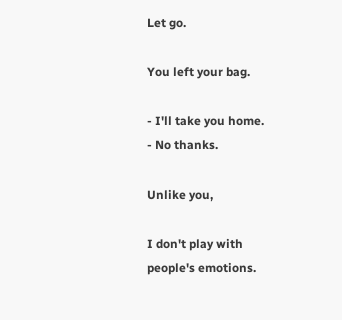Let go.

You left your bag.

- I'll take you home.
- No thanks.

Unlike you,

I don't play with
people's emotions.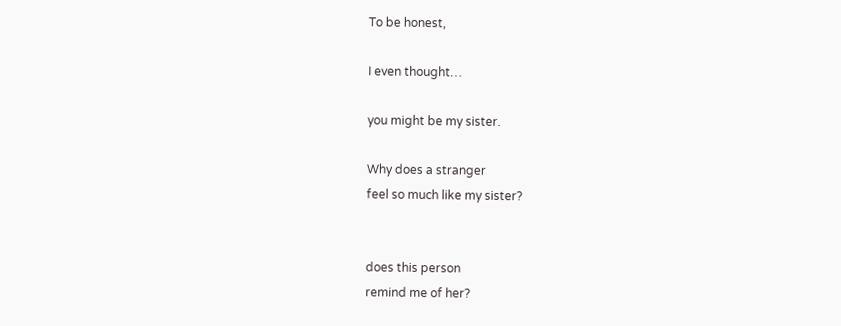To be honest,

I even thought…

you might be my sister.

Why does a stranger
feel so much like my sister?


does this person
remind me of her?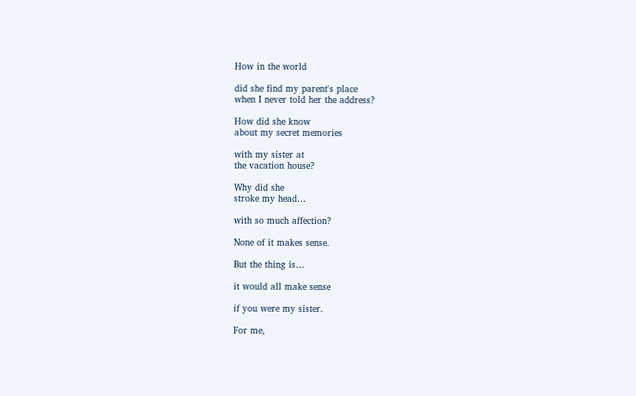How in the world

did she find my parent's place
when I never told her the address?

How did she know
about my secret memories

with my sister at
the vacation house?

Why did she
stroke my head…

with so much affection?

None of it makes sense.

But the thing is…

it would all make sense

if you were my sister.

For me,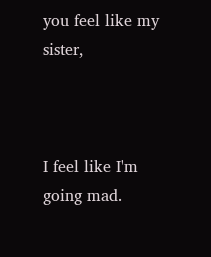you feel like my sister,



I feel like I'm going mad.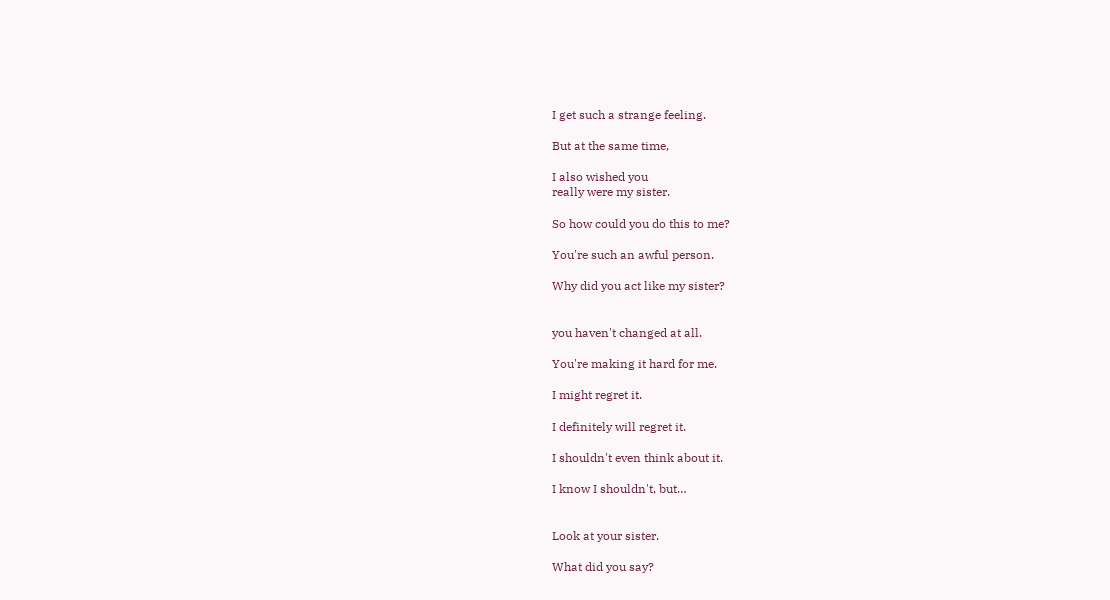I get such a strange feeling.

But at the same time,

I also wished you
really were my sister.

So how could you do this to me?

You're such an awful person.

Why did you act like my sister?


you haven't changed at all.

You're making it hard for me.

I might regret it.

I definitely will regret it.

I shouldn't even think about it.

I know I shouldn't, but…


Look at your sister.

What did you say?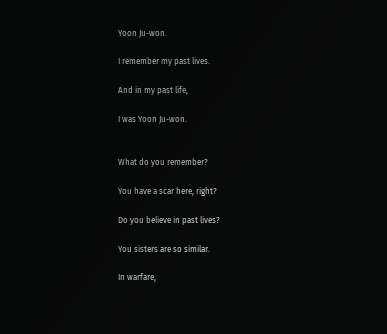Yoon Ju-won.

I remember my past lives.

And in my past life,

I was Yoon Ju-won.


What do you remember?

You have a scar here, right?

Do you believe in past lives?

You sisters are so similar.

In warfare,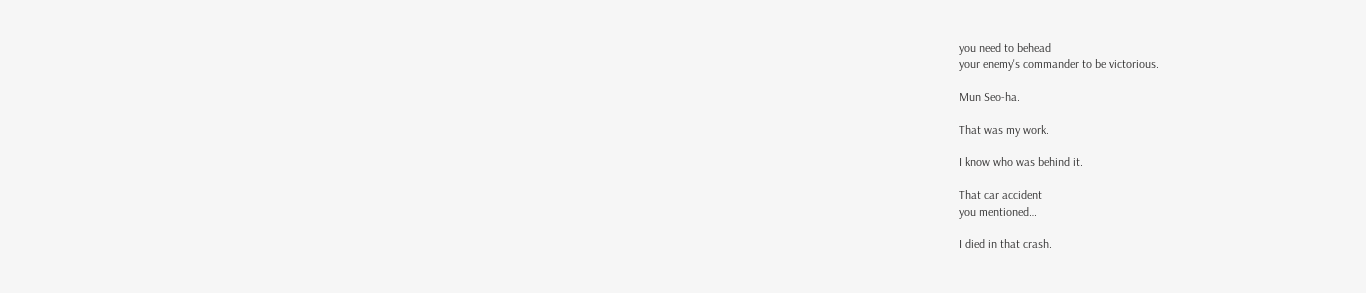you need to behead
your enemy's commander to be victorious.

Mun Seo-ha.

That was my work.

I know who was behind it.

That car accident
you mentioned…

I died in that crash.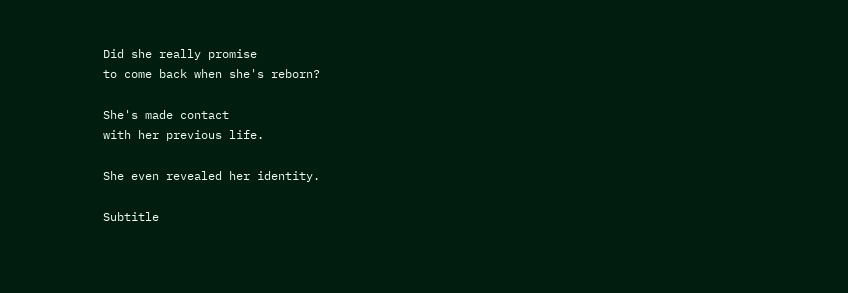Did she really promise
to come back when she's reborn?

She's made contact
with her previous life.

She even revealed her identity.

Subtitle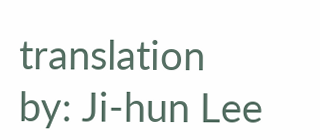translation
by: Ji-hun Lee